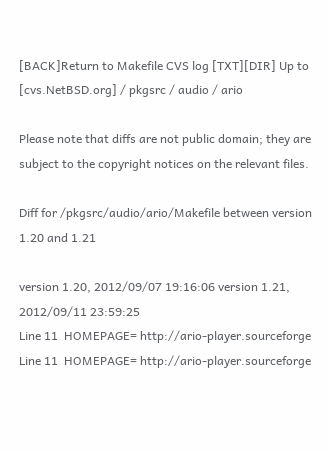[BACK]Return to Makefile CVS log [TXT][DIR] Up to [cvs.NetBSD.org] / pkgsrc / audio / ario

Please note that diffs are not public domain; they are subject to the copyright notices on the relevant files.

Diff for /pkgsrc/audio/ario/Makefile between version 1.20 and 1.21

version 1.20, 2012/09/07 19:16:06 version 1.21, 2012/09/11 23:59:25
Line 11  HOMEPAGE= http://ario-player.sourceforge
Line 11  HOMEPAGE= http://ario-player.sourceforge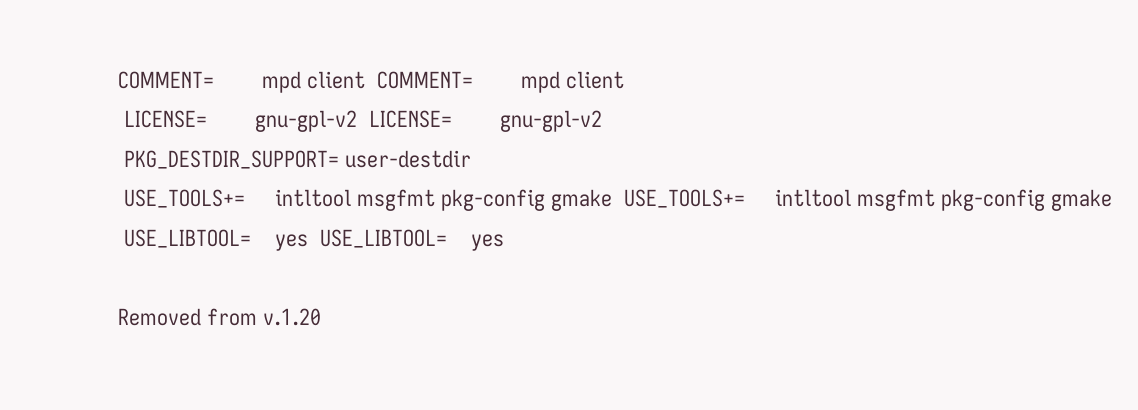COMMENT=        mpd client  COMMENT=        mpd client
 LICENSE=        gnu-gpl-v2  LICENSE=        gnu-gpl-v2
 PKG_DESTDIR_SUPPORT= user-destdir
 USE_TOOLS+=     intltool msgfmt pkg-config gmake  USE_TOOLS+=     intltool msgfmt pkg-config gmake
 USE_LIBTOOL=    yes  USE_LIBTOOL=    yes

Removed from v.1.20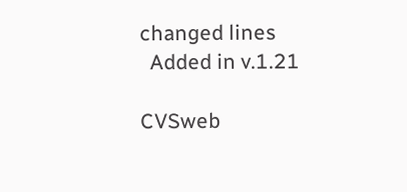changed lines
  Added in v.1.21

CVSweb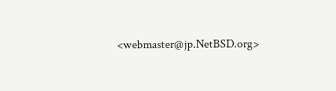<webmaster@jp.NetBSD.org>